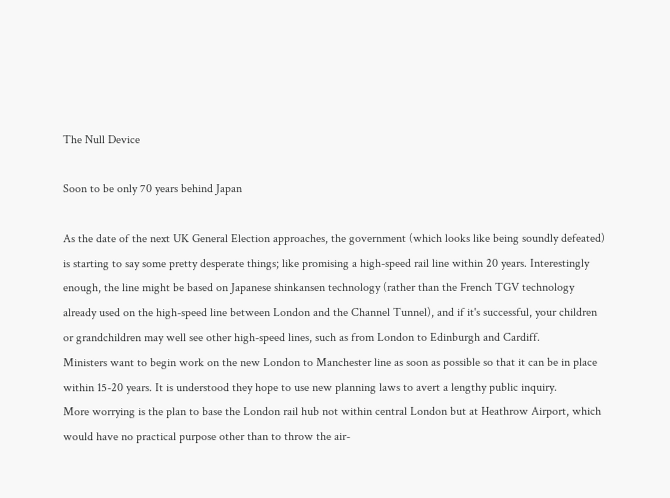The Null Device

Soon to be only 70 years behind Japan

As the date of the next UK General Election approaches, the government (which looks like being soundly defeated) is starting to say some pretty desperate things; like promising a high-speed rail line within 20 years. Interestingly enough, the line might be based on Japanese shinkansen technology (rather than the French TGV technology already used on the high-speed line between London and the Channel Tunnel), and if it's successful, your children or grandchildren may well see other high-speed lines, such as from London to Edinburgh and Cardiff.
Ministers want to begin work on the new London to Manchester line as soon as possible so that it can be in place within 15-20 years. It is understood they hope to use new planning laws to avert a lengthy public inquiry.
More worrying is the plan to base the London rail hub not within central London but at Heathrow Airport, which would have no practical purpose other than to throw the air-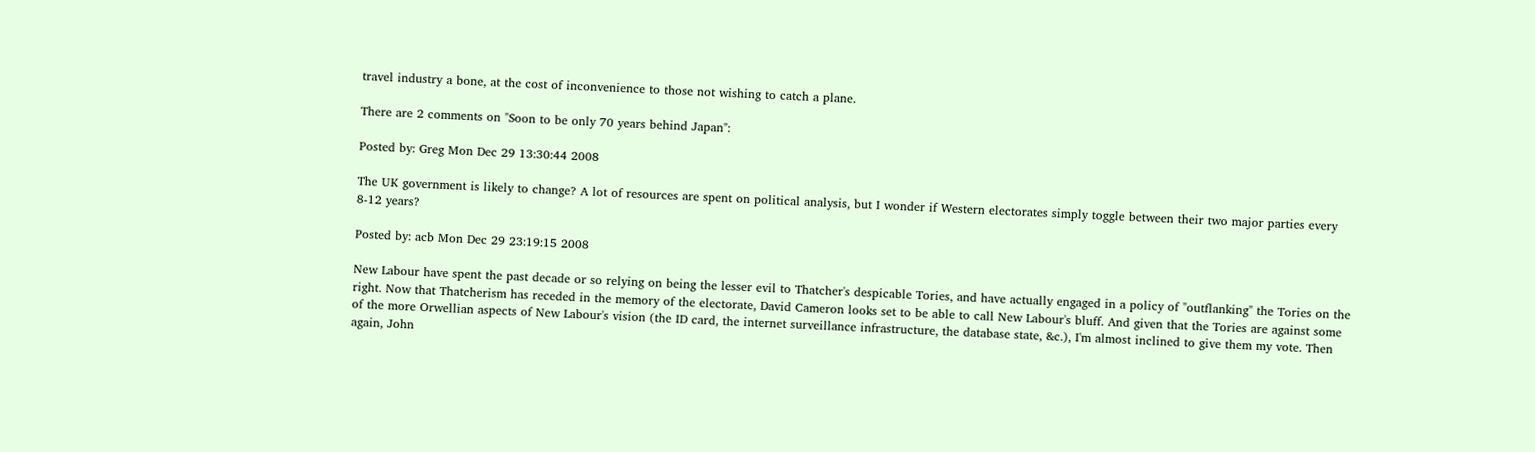travel industry a bone, at the cost of inconvenience to those not wishing to catch a plane.

There are 2 comments on "Soon to be only 70 years behind Japan":

Posted by: Greg Mon Dec 29 13:30:44 2008

The UK government is likely to change? A lot of resources are spent on political analysis, but I wonder if Western electorates simply toggle between their two major parties every 8-12 years?

Posted by: acb Mon Dec 29 23:19:15 2008

New Labour have spent the past decade or so relying on being the lesser evil to Thatcher's despicable Tories, and have actually engaged in a policy of "outflanking" the Tories on the right. Now that Thatcherism has receded in the memory of the electorate, David Cameron looks set to be able to call New Labour's bluff. And given that the Tories are against some of the more Orwellian aspects of New Labour's vision (the ID card, the internet surveillance infrastructure, the database state, &c.), I'm almost inclined to give them my vote. Then again, John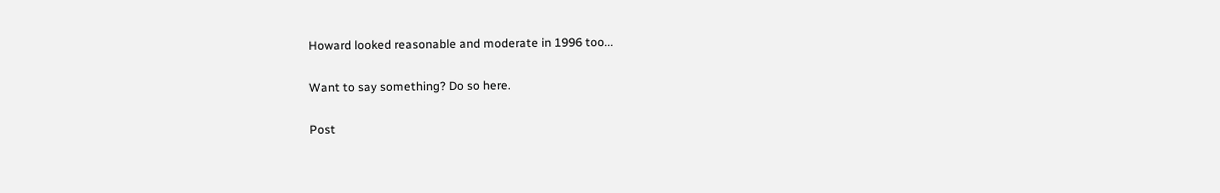Howard looked reasonable and moderate in 1996 too...

Want to say something? Do so here.

Post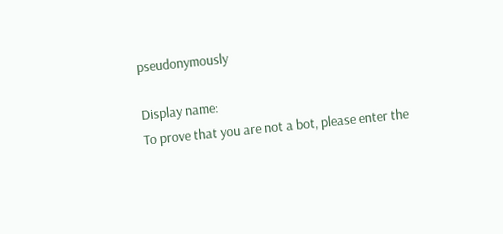pseudonymously

Display name:
To prove that you are not a bot, please enter the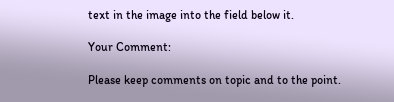text in the image into the field below it.

Your Comment:

Please keep comments on topic and to the point.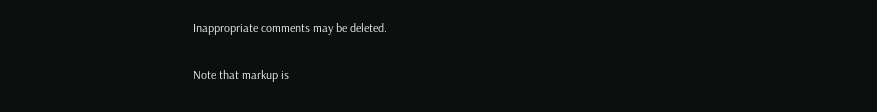Inappropriate comments may be deleted.

Note that markup is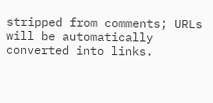stripped from comments; URLs will be automatically converted into links.